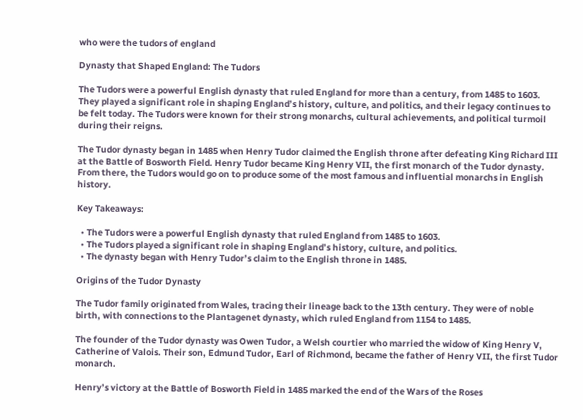who were the tudors of england

Dynasty that Shaped England: The Tudors

The Tudors were a powerful English dynasty that ruled England for more than a century, from 1485 to 1603. They played a significant role in shaping England’s history, culture, and politics, and their legacy continues to be felt today. The Tudors were known for their strong monarchs, cultural achievements, and political turmoil during their reigns.

The Tudor dynasty began in 1485 when Henry Tudor claimed the English throne after defeating King Richard III at the Battle of Bosworth Field. Henry Tudor became King Henry VII, the first monarch of the Tudor dynasty. From there, the Tudors would go on to produce some of the most famous and influential monarchs in English history.

Key Takeaways:

  • The Tudors were a powerful English dynasty that ruled England from 1485 to 1603.
  • The Tudors played a significant role in shaping England’s history, culture, and politics.
  • The dynasty began with Henry Tudor’s claim to the English throne in 1485.

Origins of the Tudor Dynasty

The Tudor family originated from Wales, tracing their lineage back to the 13th century. They were of noble birth, with connections to the Plantagenet dynasty, which ruled England from 1154 to 1485.

The founder of the Tudor dynasty was Owen Tudor, a Welsh courtier who married the widow of King Henry V, Catherine of Valois. Their son, Edmund Tudor, Earl of Richmond, became the father of Henry VII, the first Tudor monarch.

Henry’s victory at the Battle of Bosworth Field in 1485 marked the end of the Wars of the Roses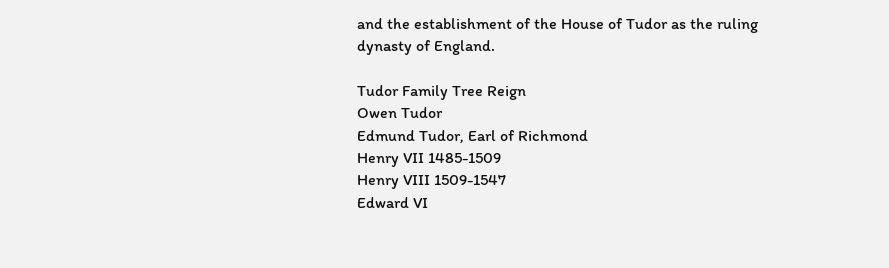and the establishment of the House of Tudor as the ruling dynasty of England.

Tudor Family Tree Reign
Owen Tudor
Edmund Tudor, Earl of Richmond
Henry VII 1485-1509
Henry VIII 1509-1547
Edward VI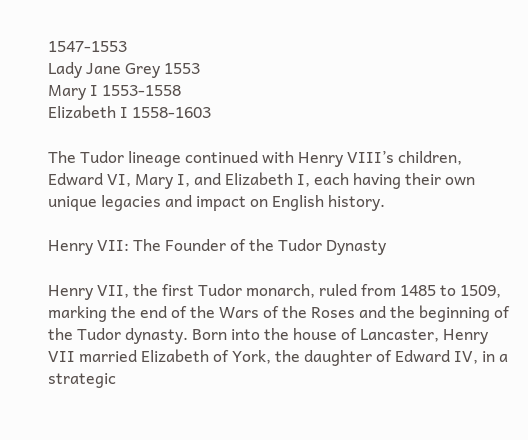1547-1553
Lady Jane Grey 1553
Mary I 1553-1558
Elizabeth I 1558-1603

The Tudor lineage continued with Henry VIII’s children, Edward VI, Mary I, and Elizabeth I, each having their own unique legacies and impact on English history.

Henry VII: The Founder of the Tudor Dynasty

Henry VII, the first Tudor monarch, ruled from 1485 to 1509, marking the end of the Wars of the Roses and the beginning of the Tudor dynasty. Born into the house of Lancaster, Henry VII married Elizabeth of York, the daughter of Edward IV, in a strategic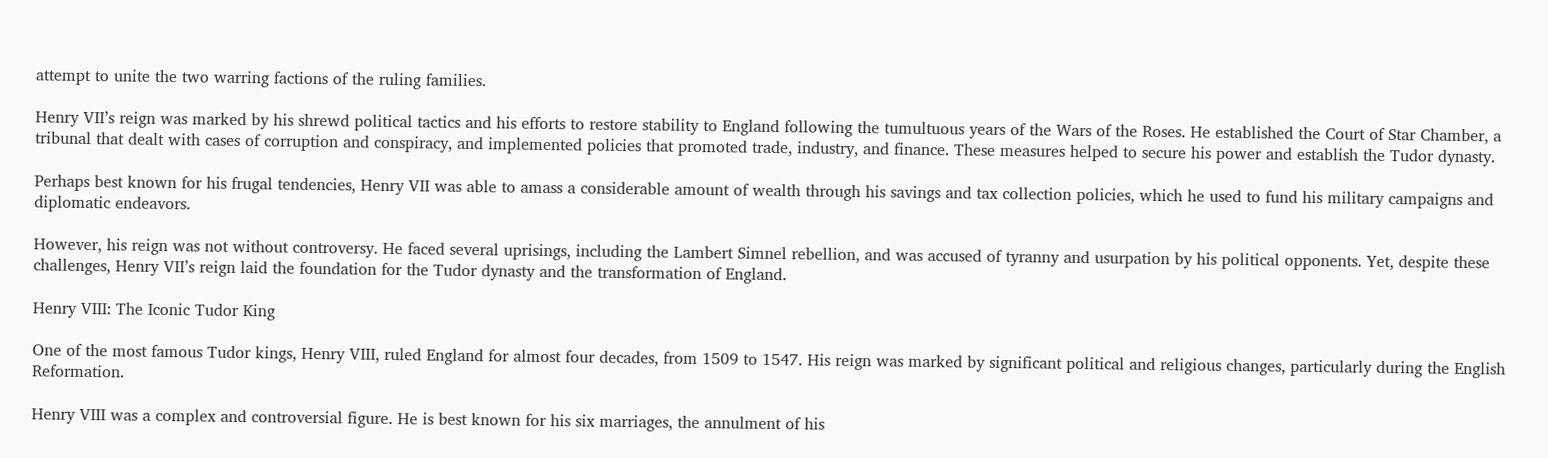attempt to unite the two warring factions of the ruling families.

Henry VII’s reign was marked by his shrewd political tactics and his efforts to restore stability to England following the tumultuous years of the Wars of the Roses. He established the Court of Star Chamber, a tribunal that dealt with cases of corruption and conspiracy, and implemented policies that promoted trade, industry, and finance. These measures helped to secure his power and establish the Tudor dynasty.

Perhaps best known for his frugal tendencies, Henry VII was able to amass a considerable amount of wealth through his savings and tax collection policies, which he used to fund his military campaigns and diplomatic endeavors.

However, his reign was not without controversy. He faced several uprisings, including the Lambert Simnel rebellion, and was accused of tyranny and usurpation by his political opponents. Yet, despite these challenges, Henry VII’s reign laid the foundation for the Tudor dynasty and the transformation of England.

Henry VIII: The Iconic Tudor King

One of the most famous Tudor kings, Henry VIII, ruled England for almost four decades, from 1509 to 1547. His reign was marked by significant political and religious changes, particularly during the English Reformation.

Henry VIII was a complex and controversial figure. He is best known for his six marriages, the annulment of his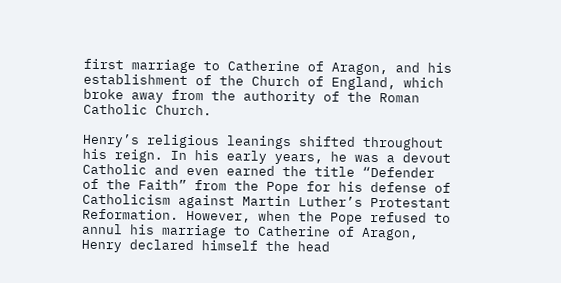first marriage to Catherine of Aragon, and his establishment of the Church of England, which broke away from the authority of the Roman Catholic Church.

Henry’s religious leanings shifted throughout his reign. In his early years, he was a devout Catholic and even earned the title “Defender of the Faith” from the Pope for his defense of Catholicism against Martin Luther’s Protestant Reformation. However, when the Pope refused to annul his marriage to Catherine of Aragon, Henry declared himself the head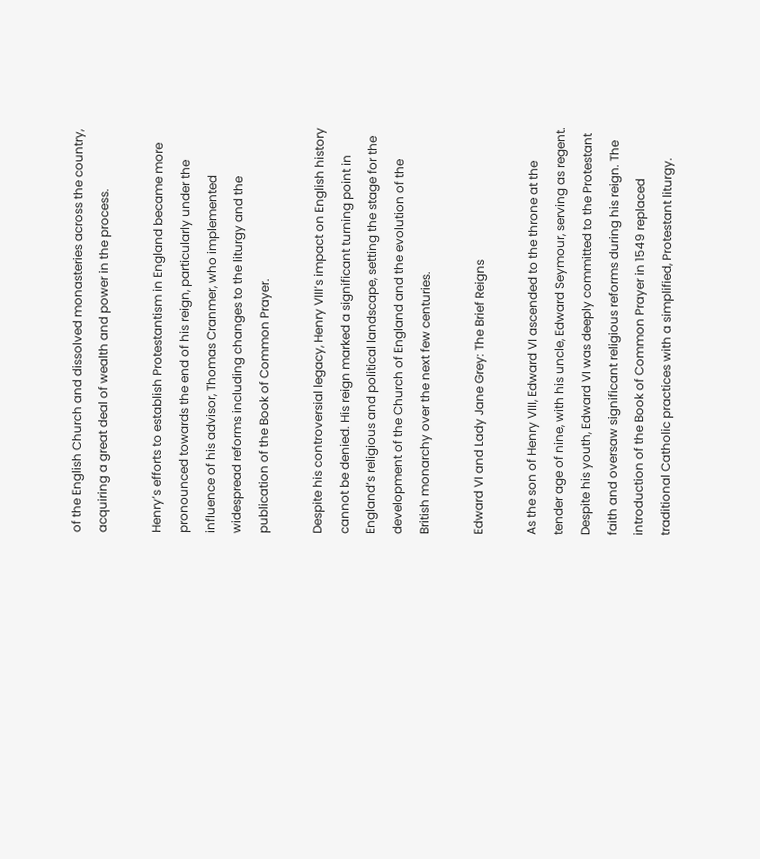of the English Church and dissolved monasteries across the country, acquiring a great deal of wealth and power in the process.

Henry’s efforts to establish Protestantism in England became more pronounced towards the end of his reign, particularly under the influence of his advisor, Thomas Cranmer, who implemented widespread reforms including changes to the liturgy and the publication of the Book of Common Prayer.

Despite his controversial legacy, Henry VIII’s impact on English history cannot be denied. His reign marked a significant turning point in England’s religious and political landscape, setting the stage for the development of the Church of England and the evolution of the British monarchy over the next few centuries.

Edward VI and Lady Jane Grey: The Brief Reigns

As the son of Henry VIII, Edward VI ascended to the throne at the tender age of nine, with his uncle, Edward Seymour, serving as regent. Despite his youth, Edward VI was deeply committed to the Protestant faith and oversaw significant religious reforms during his reign. The introduction of the Book of Common Prayer in 1549 replaced traditional Catholic practices with a simplified, Protestant liturgy.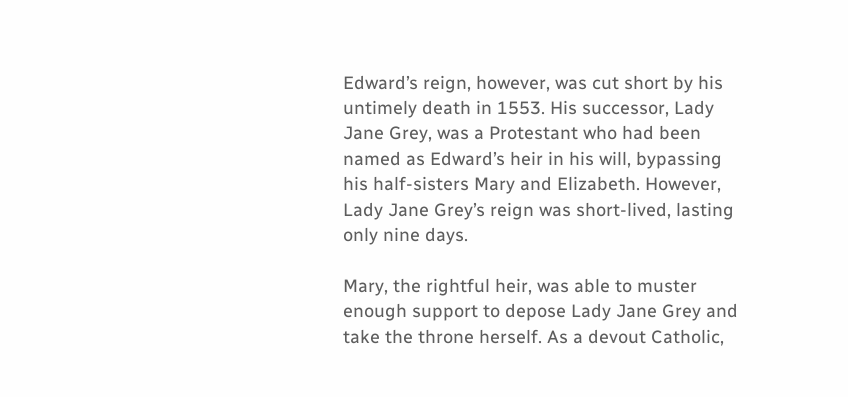Edward’s reign, however, was cut short by his untimely death in 1553. His successor, Lady Jane Grey, was a Protestant who had been named as Edward’s heir in his will, bypassing his half-sisters Mary and Elizabeth. However, Lady Jane Grey’s reign was short-lived, lasting only nine days.

Mary, the rightful heir, was able to muster enough support to depose Lady Jane Grey and take the throne herself. As a devout Catholic,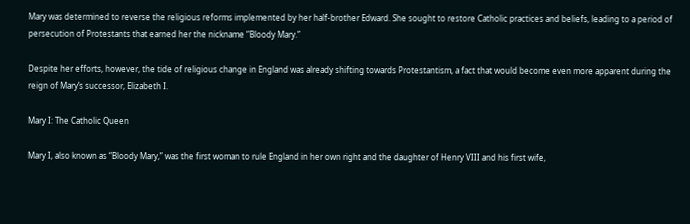Mary was determined to reverse the religious reforms implemented by her half-brother Edward. She sought to restore Catholic practices and beliefs, leading to a period of persecution of Protestants that earned her the nickname “Bloody Mary.”

Despite her efforts, however, the tide of religious change in England was already shifting towards Protestantism, a fact that would become even more apparent during the reign of Mary’s successor, Elizabeth I.

Mary I: The Catholic Queen

Mary I, also known as “Bloody Mary,” was the first woman to rule England in her own right and the daughter of Henry VIII and his first wife,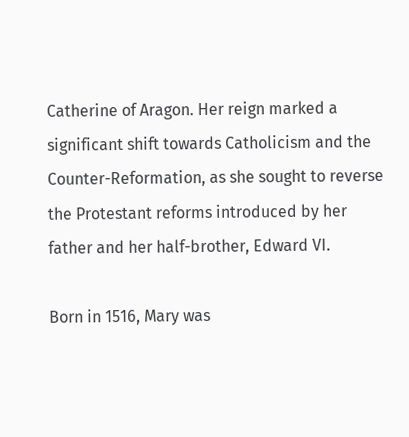Catherine of Aragon. Her reign marked a significant shift towards Catholicism and the Counter-Reformation, as she sought to reverse the Protestant reforms introduced by her father and her half-brother, Edward VI.

Born in 1516, Mary was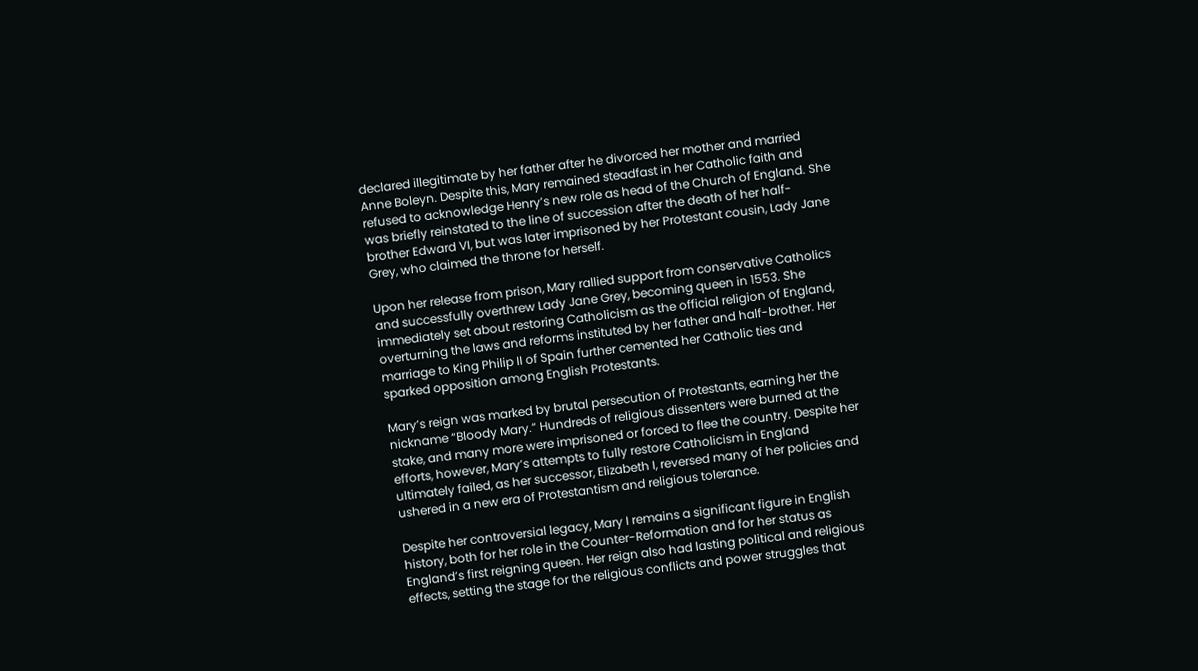declared illegitimate by her father after he divorced her mother and married Anne Boleyn. Despite this, Mary remained steadfast in her Catholic faith and refused to acknowledge Henry’s new role as head of the Church of England. She was briefly reinstated to the line of succession after the death of her half-brother Edward VI, but was later imprisoned by her Protestant cousin, Lady Jane Grey, who claimed the throne for herself.

Upon her release from prison, Mary rallied support from conservative Catholics and successfully overthrew Lady Jane Grey, becoming queen in 1553. She immediately set about restoring Catholicism as the official religion of England, overturning the laws and reforms instituted by her father and half-brother. Her marriage to King Philip II of Spain further cemented her Catholic ties and sparked opposition among English Protestants.

Mary’s reign was marked by brutal persecution of Protestants, earning her the nickname “Bloody Mary.” Hundreds of religious dissenters were burned at the stake, and many more were imprisoned or forced to flee the country. Despite her efforts, however, Mary’s attempts to fully restore Catholicism in England ultimately failed, as her successor, Elizabeth I, reversed many of her policies and ushered in a new era of Protestantism and religious tolerance.

Despite her controversial legacy, Mary I remains a significant figure in English history, both for her role in the Counter-Reformation and for her status as England’s first reigning queen. Her reign also had lasting political and religious effects, setting the stage for the religious conflicts and power struggles that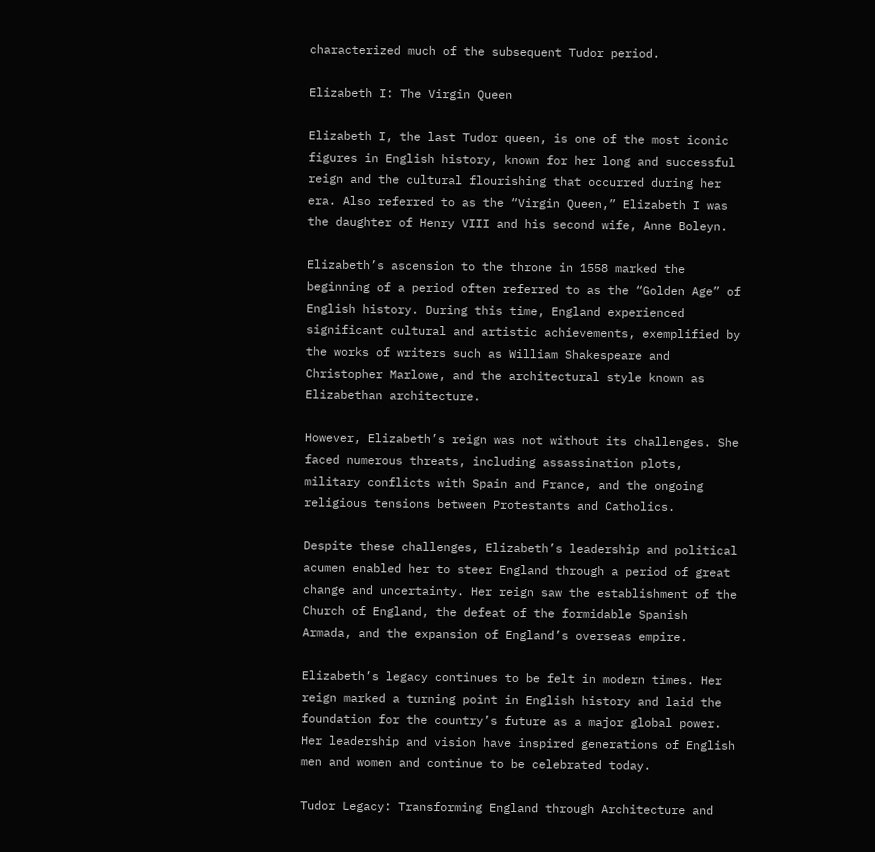characterized much of the subsequent Tudor period.

Elizabeth I: The Virgin Queen

Elizabeth I, the last Tudor queen, is one of the most iconic figures in English history, known for her long and successful reign and the cultural flourishing that occurred during her era. Also referred to as the “Virgin Queen,” Elizabeth I was the daughter of Henry VIII and his second wife, Anne Boleyn.

Elizabeth’s ascension to the throne in 1558 marked the beginning of a period often referred to as the “Golden Age” of English history. During this time, England experienced significant cultural and artistic achievements, exemplified by the works of writers such as William Shakespeare and Christopher Marlowe, and the architectural style known as Elizabethan architecture.

However, Elizabeth’s reign was not without its challenges. She faced numerous threats, including assassination plots, military conflicts with Spain and France, and the ongoing religious tensions between Protestants and Catholics.

Despite these challenges, Elizabeth’s leadership and political acumen enabled her to steer England through a period of great change and uncertainty. Her reign saw the establishment of the Church of England, the defeat of the formidable Spanish Armada, and the expansion of England’s overseas empire.

Elizabeth’s legacy continues to be felt in modern times. Her reign marked a turning point in English history and laid the foundation for the country’s future as a major global power. Her leadership and vision have inspired generations of English men and women and continue to be celebrated today.

Tudor Legacy: Transforming England through Architecture and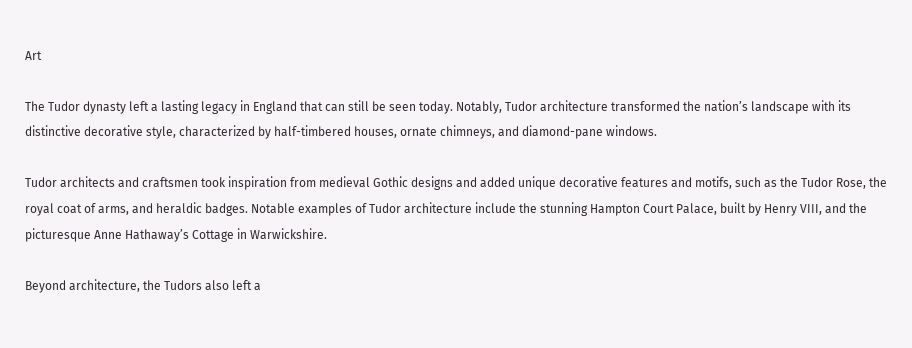Art

The Tudor dynasty left a lasting legacy in England that can still be seen today. Notably, Tudor architecture transformed the nation’s landscape with its distinctive decorative style, characterized by half-timbered houses, ornate chimneys, and diamond-pane windows.

Tudor architects and craftsmen took inspiration from medieval Gothic designs and added unique decorative features and motifs, such as the Tudor Rose, the royal coat of arms, and heraldic badges. Notable examples of Tudor architecture include the stunning Hampton Court Palace, built by Henry VIII, and the picturesque Anne Hathaway’s Cottage in Warwickshire.

Beyond architecture, the Tudors also left a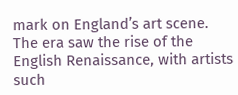mark on England’s art scene. The era saw the rise of the English Renaissance, with artists such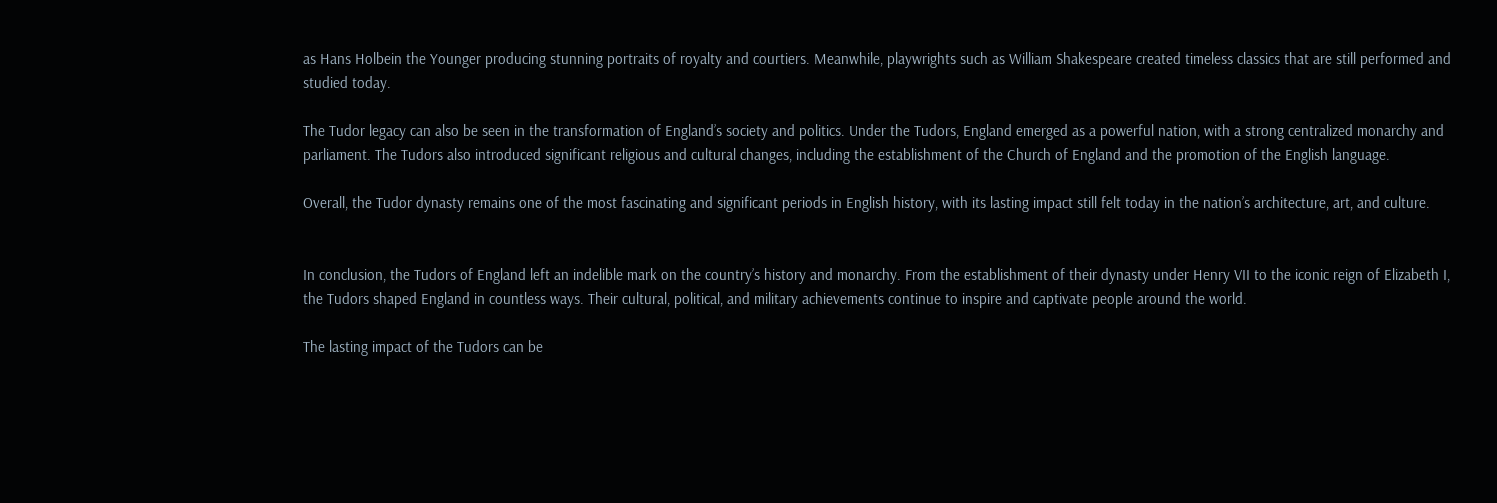as Hans Holbein the Younger producing stunning portraits of royalty and courtiers. Meanwhile, playwrights such as William Shakespeare created timeless classics that are still performed and studied today.

The Tudor legacy can also be seen in the transformation of England’s society and politics. Under the Tudors, England emerged as a powerful nation, with a strong centralized monarchy and parliament. The Tudors also introduced significant religious and cultural changes, including the establishment of the Church of England and the promotion of the English language.

Overall, the Tudor dynasty remains one of the most fascinating and significant periods in English history, with its lasting impact still felt today in the nation’s architecture, art, and culture.


In conclusion, the Tudors of England left an indelible mark on the country’s history and monarchy. From the establishment of their dynasty under Henry VII to the iconic reign of Elizabeth I, the Tudors shaped England in countless ways. Their cultural, political, and military achievements continue to inspire and captivate people around the world.

The lasting impact of the Tudors can be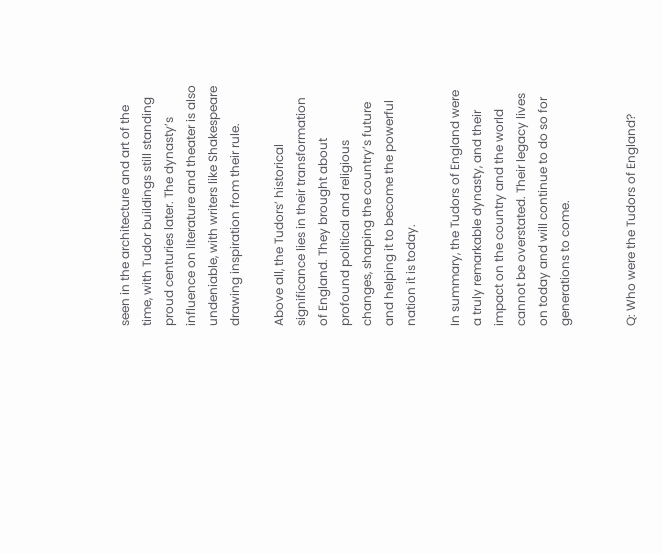seen in the architecture and art of the time, with Tudor buildings still standing proud centuries later. The dynasty’s influence on literature and theater is also undeniable, with writers like Shakespeare drawing inspiration from their rule.

Above all, the Tudors’ historical significance lies in their transformation of England. They brought about profound political and religious changes, shaping the country’s future and helping it to become the powerful nation it is today.

In summary, the Tudors of England were a truly remarkable dynasty, and their impact on the country and the world cannot be overstated. Their legacy lives on today and will continue to do so for generations to come.


Q: Who were the Tudors of England?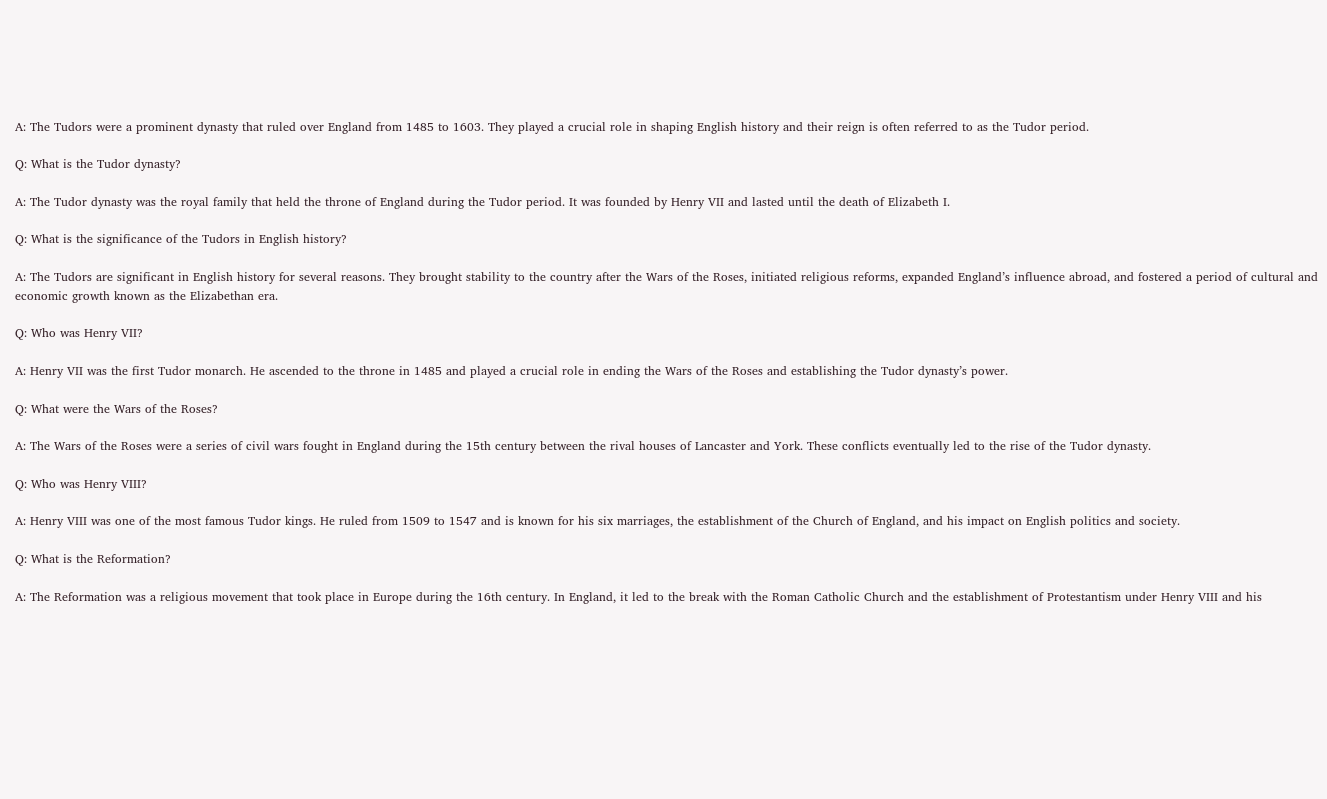A: The Tudors were a prominent dynasty that ruled over England from 1485 to 1603. They played a crucial role in shaping English history and their reign is often referred to as the Tudor period.

Q: What is the Tudor dynasty?

A: The Tudor dynasty was the royal family that held the throne of England during the Tudor period. It was founded by Henry VII and lasted until the death of Elizabeth I.

Q: What is the significance of the Tudors in English history?

A: The Tudors are significant in English history for several reasons. They brought stability to the country after the Wars of the Roses, initiated religious reforms, expanded England’s influence abroad, and fostered a period of cultural and economic growth known as the Elizabethan era.

Q: Who was Henry VII?

A: Henry VII was the first Tudor monarch. He ascended to the throne in 1485 and played a crucial role in ending the Wars of the Roses and establishing the Tudor dynasty’s power.

Q: What were the Wars of the Roses?

A: The Wars of the Roses were a series of civil wars fought in England during the 15th century between the rival houses of Lancaster and York. These conflicts eventually led to the rise of the Tudor dynasty.

Q: Who was Henry VIII?

A: Henry VIII was one of the most famous Tudor kings. He ruled from 1509 to 1547 and is known for his six marriages, the establishment of the Church of England, and his impact on English politics and society.

Q: What is the Reformation?

A: The Reformation was a religious movement that took place in Europe during the 16th century. In England, it led to the break with the Roman Catholic Church and the establishment of Protestantism under Henry VIII and his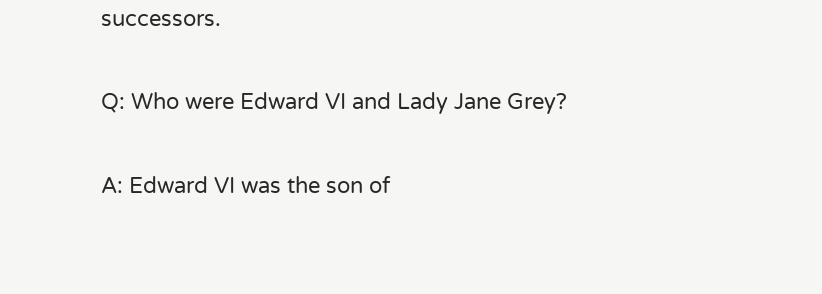successors.

Q: Who were Edward VI and Lady Jane Grey?

A: Edward VI was the son of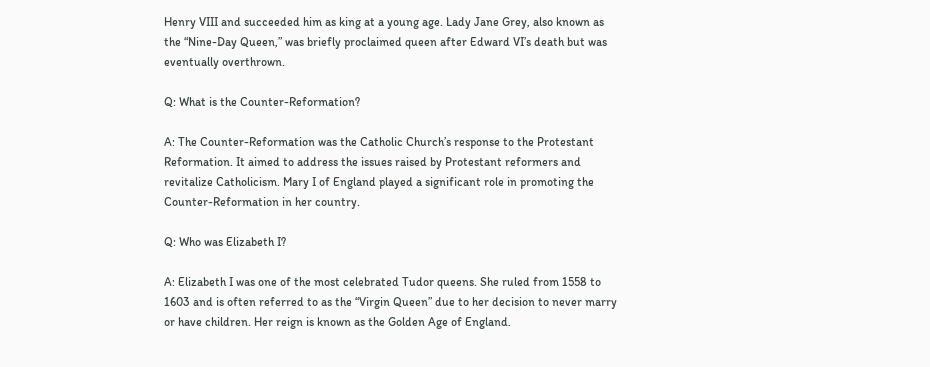Henry VIII and succeeded him as king at a young age. Lady Jane Grey, also known as the “Nine-Day Queen,” was briefly proclaimed queen after Edward VI’s death but was eventually overthrown.

Q: What is the Counter-Reformation?

A: The Counter-Reformation was the Catholic Church’s response to the Protestant Reformation. It aimed to address the issues raised by Protestant reformers and revitalize Catholicism. Mary I of England played a significant role in promoting the Counter-Reformation in her country.

Q: Who was Elizabeth I?

A: Elizabeth I was one of the most celebrated Tudor queens. She ruled from 1558 to 1603 and is often referred to as the “Virgin Queen” due to her decision to never marry or have children. Her reign is known as the Golden Age of England.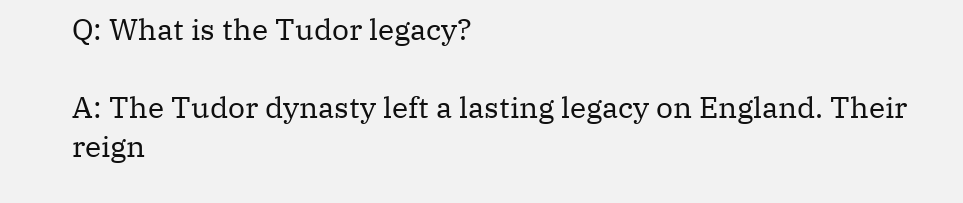Q: What is the Tudor legacy?

A: The Tudor dynasty left a lasting legacy on England. Their reign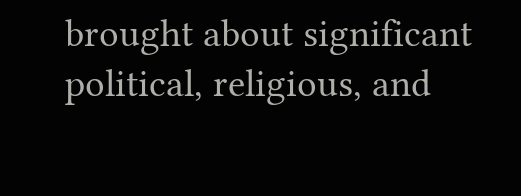brought about significant political, religious, and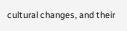cultural changes, and their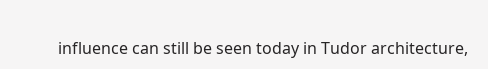influence can still be seen today in Tudor architecture,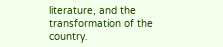literature, and the transformation of the country.